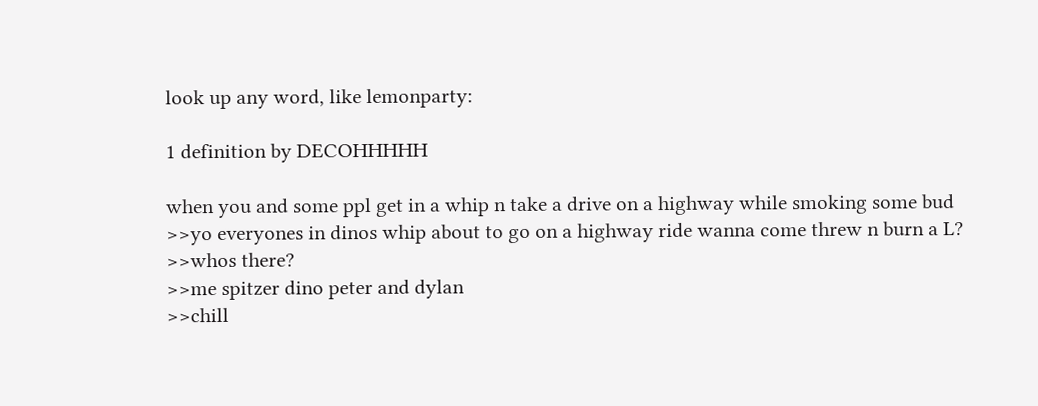look up any word, like lemonparty:

1 definition by DECOHHHHH

when you and some ppl get in a whip n take a drive on a highway while smoking some bud
>>yo everyones in dinos whip about to go on a highway ride wanna come threw n burn a L?
>>whos there?
>>me spitzer dino peter and dylan
>>chill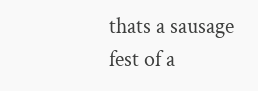thats a sausage fest of a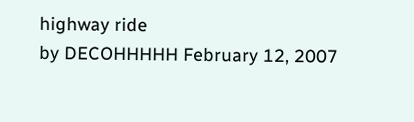highway ride
by DECOHHHHH February 12, 2007